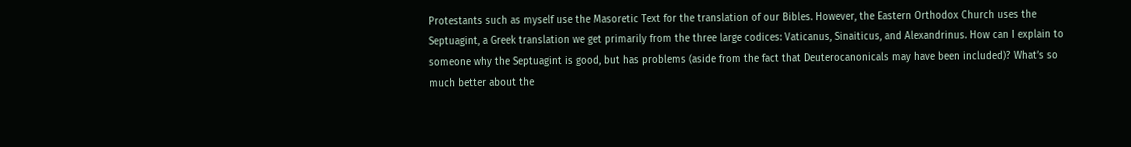Protestants such as myself use the Masoretic Text for the translation of our Bibles. However, the Eastern Orthodox Church uses the Septuagint, a Greek translation we get primarily from the three large codices: Vaticanus, Sinaiticus, and Alexandrinus. How can I explain to someone why the Septuagint is good, but has problems (aside from the fact that Deuterocanonicals may have been included)? What’s so much better about the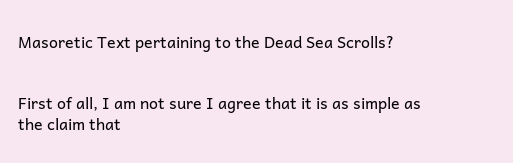Masoretic Text pertaining to the Dead Sea Scrolls?


First of all, I am not sure I agree that it is as simple as the claim that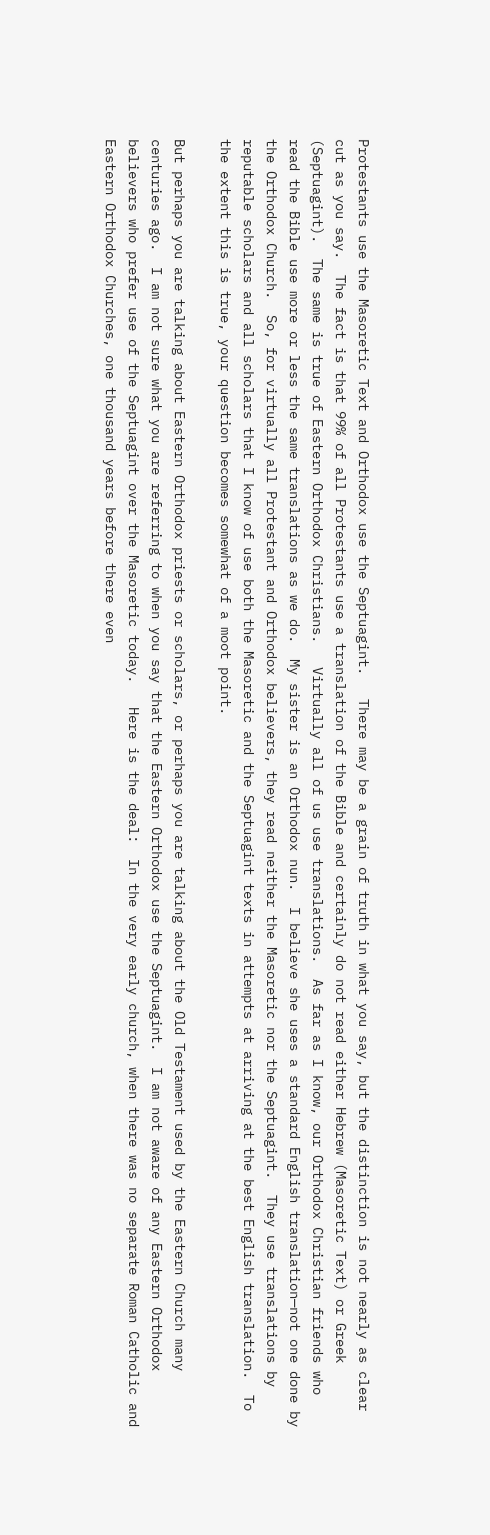Protestants use the Masoretic Text and Orthodox use the Septuagint.   There may be a grain of truth in what you say, but the distinction is not nearly as clear cut as you say.  The fact is that 99% of all Protestants use a translation of the Bible and certainly do not read either Hebrew (Masoretic Text) or Greek (Septuagint).  The same is true of Eastern Orthodox Christians.   Virtually all of us use translations.  As far as I know, our Orthodox Christian friends who read the Bible use more or less the same translations as we do.  My sister is an Orthodox nun.  I believe she uses a standard English translation—not one done by the Orthodox Church.  So, for virtually all Protestant and Orthodox believers, they read neither the Masoretic nor the Septuagint.  They use translations by reputable scholars and all scholars that I know of use both the Masoretic and the Septuagint texts in attempts at arriving at the best English translation.  To the extent this is true, your question becomes somewhat of a moot point.

But perhaps you are talking about Eastern Orthodox priests or scholars, or perhaps you are talking about the Old Testament used by the Eastern Church many centuries ago.  I am not sure what you are referring to when you say that the Eastern Orthodox use the Septuagint.  I am not aware of any Eastern Orthodox believers who prefer use of the Septuagint over the Masoretic today.   Here is the deal:  In the very early church, when there was no separate Roman Catholic and Eastern Orthodox Churches, one thousand years before there even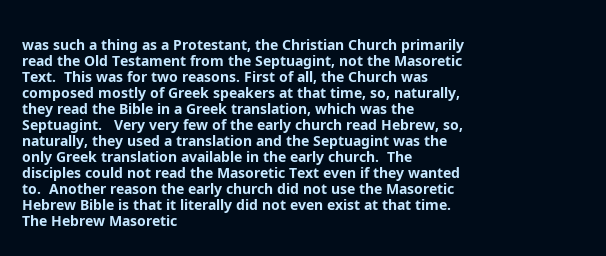was such a thing as a Protestant, the Christian Church primarily read the Old Testament from the Septuagint, not the Masoretic Text.  This was for two reasons. First of all, the Church was composed mostly of Greek speakers at that time, so, naturally, they read the Bible in a Greek translation, which was the Septuagint.   Very very few of the early church read Hebrew, so, naturally, they used a translation and the Septuagint was the only Greek translation available in the early church.  The disciples could not read the Masoretic Text even if they wanted to.  Another reason the early church did not use the Masoretic Hebrew Bible is that it literally did not even exist at that time.  The Hebrew Masoretic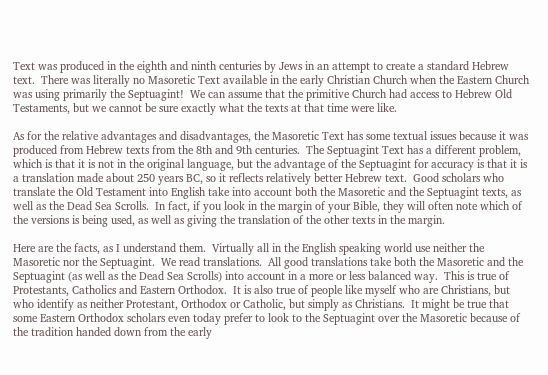Text was produced in the eighth and ninth centuries by Jews in an attempt to create a standard Hebrew text.  There was literally no Masoretic Text available in the early Christian Church when the Eastern Church was using primarily the Septuagint!  We can assume that the primitive Church had access to Hebrew Old Testaments, but we cannot be sure exactly what the texts at that time were like.

As for the relative advantages and disadvantages, the Masoretic Text has some textual issues because it was produced from Hebrew texts from the 8th and 9th centuries.  The Septuagint Text has a different problem, which is that it is not in the original language, but the advantage of the Septuagint for accuracy is that it is a translation made about 250 years BC, so it reflects relatively better Hebrew text.  Good scholars who translate the Old Testament into English take into account both the Masoretic and the Septuagint texts, as well as the Dead Sea Scrolls.  In fact, if you look in the margin of your Bible, they will often note which of the versions is being used, as well as giving the translation of the other texts in the margin.

Here are the facts, as I understand them.  Virtually all in the English speaking world use neither the Masoretic nor the Septuagint.  We read translations.  All good translations take both the Masoretic and the Septuagint (as well as the Dead Sea Scrolls) into account in a more or less balanced way.  This is true of Protestants, Catholics and Eastern Orthodox.  It is also true of people like myself who are Christians, but who identify as neither Protestant, Orthodox or Catholic, but simply as Christians.  It might be true that some Eastern Orthodox scholars even today prefer to look to the Septuagint over the Masoretic because of the tradition handed down from the early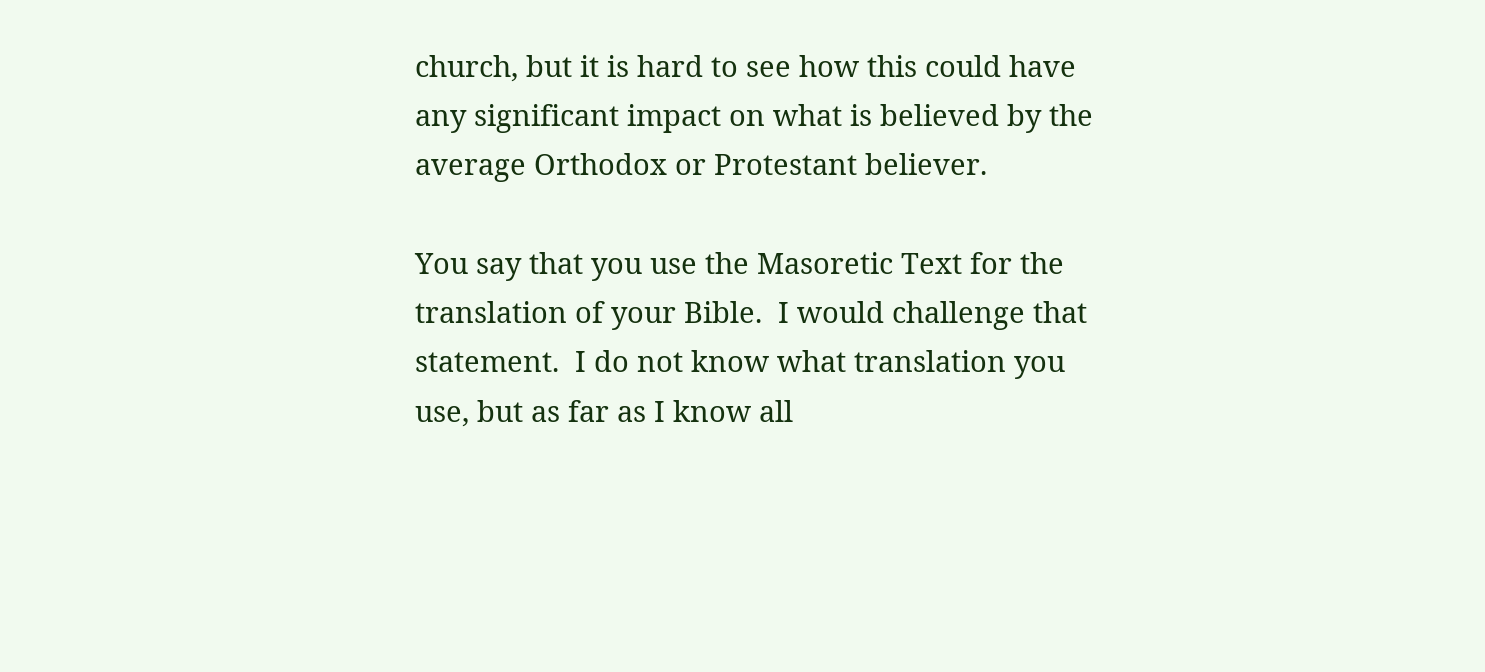church, but it is hard to see how this could have any significant impact on what is believed by the average Orthodox or Protestant believer.

You say that you use the Masoretic Text for the translation of your Bible.  I would challenge that statement.  I do not know what translation you use, but as far as I know all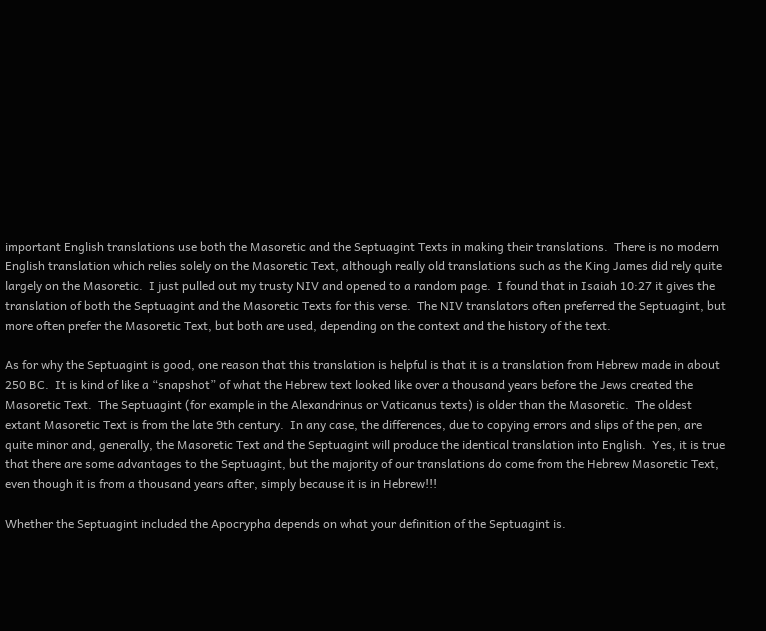important English translations use both the Masoretic and the Septuagint Texts in making their translations.  There is no modern English translation which relies solely on the Masoretic Text, although really old translations such as the King James did rely quite largely on the Masoretic.  I just pulled out my trusty NIV and opened to a random page.  I found that in Isaiah 10:27 it gives the translation of both the Septuagint and the Masoretic Texts for this verse.  The NIV translators often preferred the Septuagint, but more often prefer the Masoretic Text, but both are used, depending on the context and the history of the text.

As for why the Septuagint is good, one reason that this translation is helpful is that it is a translation from Hebrew made in about 250 BC.  It is kind of like a “snapshot” of what the Hebrew text looked like over a thousand years before the Jews created the Masoretic Text.  The Septuagint (for example in the Alexandrinus or Vaticanus texts) is older than the Masoretic.  The oldest extant Masoretic Text is from the late 9th century.  In any case, the differences, due to copying errors and slips of the pen, are quite minor and, generally, the Masoretic Text and the Septuagint will produce the identical translation into English.  Yes, it is true that there are some advantages to the Septuagint, but the majority of our translations do come from the Hebrew Masoretic Text, even though it is from a thousand years after, simply because it is in Hebrew!!!

Whether the Septuagint included the Apocrypha depends on what your definition of the Septuagint is.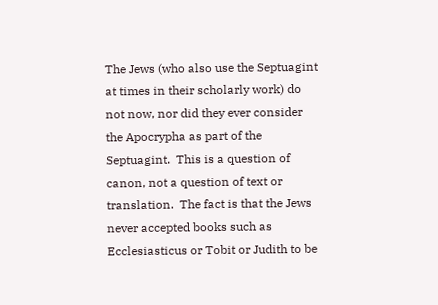The Jews (who also use the Septuagint at times in their scholarly work) do not now, nor did they ever consider the Apocrypha as part of the Septuagint.  This is a question of canon, not a question of text or translation.  The fact is that the Jews never accepted books such as Ecclesiasticus or Tobit or Judith to be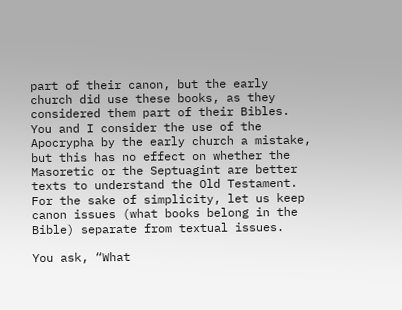part of their canon, but the early church did use these books, as they considered them part of their Bibles.  You and I consider the use of the Apocrypha by the early church a mistake, but this has no effect on whether the Masoretic or the Septuagint are better texts to understand the Old Testament.  For the sake of simplicity, let us keep canon issues (what books belong in the Bible) separate from textual issues.

You ask, “What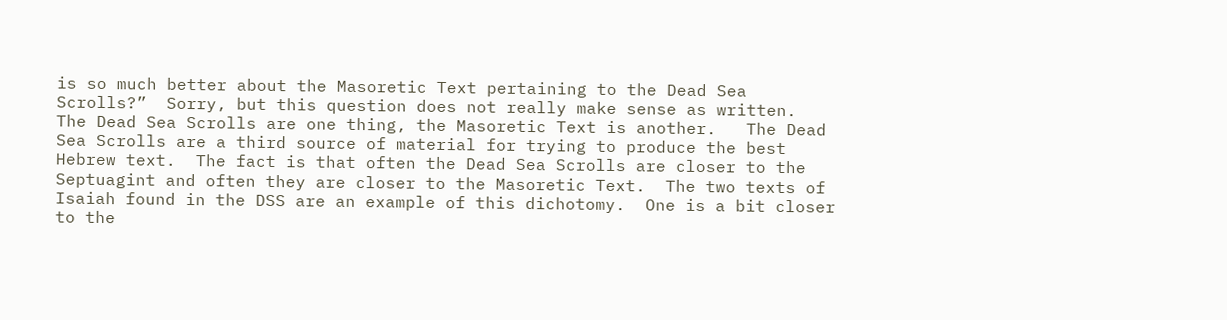is so much better about the Masoretic Text pertaining to the Dead Sea Scrolls?”  Sorry, but this question does not really make sense as written.   The Dead Sea Scrolls are one thing, the Masoretic Text is another.   The Dead Sea Scrolls are a third source of material for trying to produce the best Hebrew text.  The fact is that often the Dead Sea Scrolls are closer to the Septuagint and often they are closer to the Masoretic Text.  The two texts of Isaiah found in the DSS are an example of this dichotomy.  One is a bit closer to the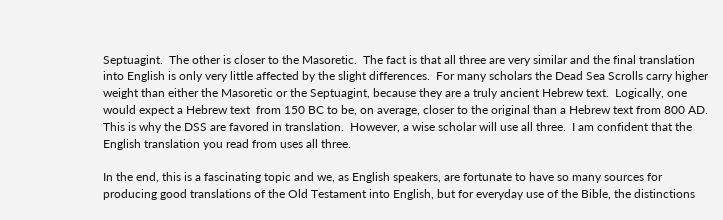Septuagint.  The other is closer to the Masoretic.  The fact is that all three are very similar and the final translation into English is only very little affected by the slight differences.  For many scholars the Dead Sea Scrolls carry higher weight than either the Masoretic or the Septuagint, because they are a truly ancient Hebrew text.  Logically, one would expect a Hebrew text  from 150 BC to be, on average, closer to the original than a Hebrew text from 800 AD.  This is why the DSS are favored in translation.  However, a wise scholar will use all three.  I am confident that the English translation you read from uses all three.

In the end, this is a fascinating topic and we, as English speakers, are fortunate to have so many sources for producing good translations of the Old Testament into English, but for everyday use of the Bible, the distinctions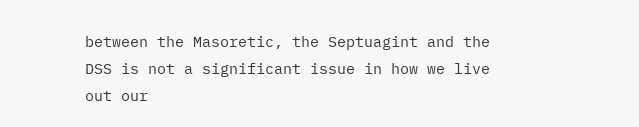between the Masoretic, the Septuagint and the DSS is not a significant issue in how we live out our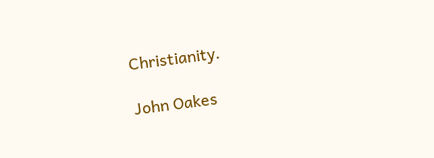Christianity.

John Oakes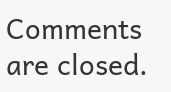Comments are closed.